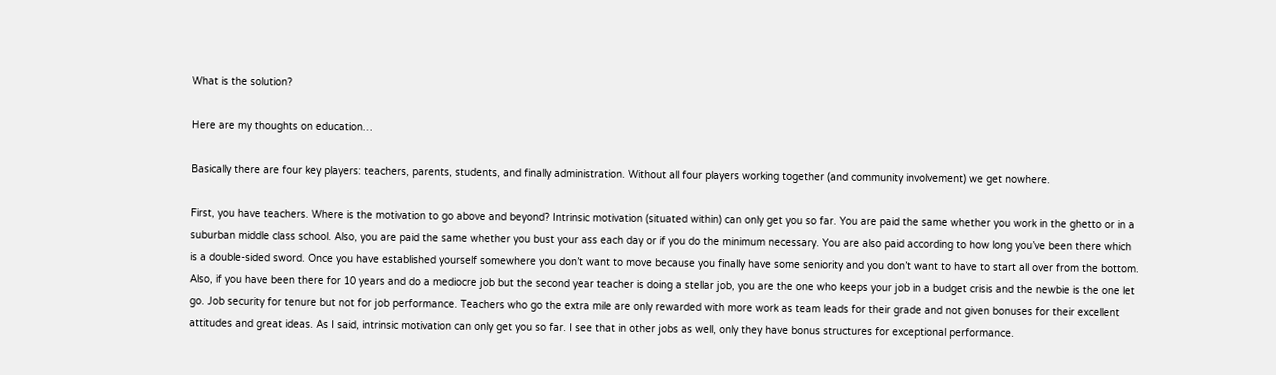What is the solution?

Here are my thoughts on education…

Basically there are four key players: teachers, parents, students, and finally administration. Without all four players working together (and community involvement) we get nowhere.

First, you have teachers. Where is the motivation to go above and beyond? Intrinsic motivation (situated within) can only get you so far. You are paid the same whether you work in the ghetto or in a suburban middle class school. Also, you are paid the same whether you bust your ass each day or if you do the minimum necessary. You are also paid according to how long you’ve been there which is a double-sided sword. Once you have established yourself somewhere you don’t want to move because you finally have some seniority and you don’t want to have to start all over from the bottom. Also, if you have been there for 10 years and do a mediocre job but the second year teacher is doing a stellar job, you are the one who keeps your job in a budget crisis and the newbie is the one let go. Job security for tenure but not for job performance. Teachers who go the extra mile are only rewarded with more work as team leads for their grade and not given bonuses for their excellent attitudes and great ideas. As I said, intrinsic motivation can only get you so far. I see that in other jobs as well, only they have bonus structures for exceptional performance.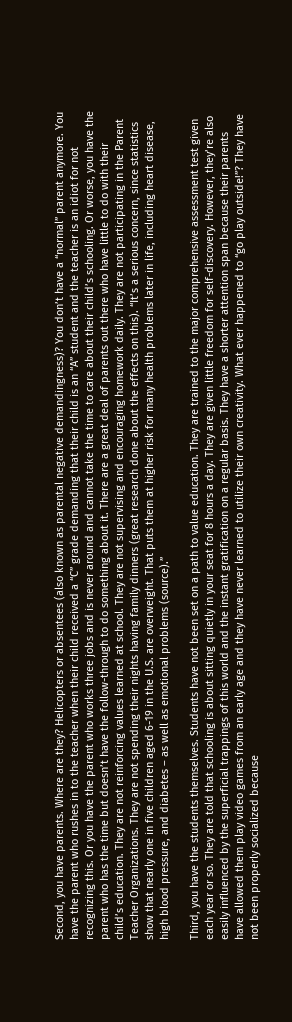Second, you have parents. Where are they? Helicopters or absentees (also known as parental negative demandingness)? You don’t have a “normal” parent anymore. You have the parent who rushes in to the teacher when their child received a “C” grade demanding that their child is an “A” student and the teacher is an idiot for not recognizing this. Or you have the parent who works three jobs and is never around and cannot take the time to care about their child’s schooling. Or worse, you have the parent who has the time but doesn’t have the follow-through to do something about it. There are a great deal of parents out there who have little to do with their child’s education. They are not reinforcing values learned at school. They are not supervising and encouraging homework daily. They are not participating in the Parent Teacher Organizations. They are not spending their nights having family dinners (great research done about the effects on this). “It’s a serious concern, since statistics show that nearly one in five children aged 6-19 in the U.S. are overweight. That puts them at higher risk for many health problems later in life, including heart disease, high blood pressure, and diabetes – as well as emotional problems (source).”

Third, you have the students themselves. Students have not been set on a path to value education. They are trained to the major comprehensive assessment test given each year or so. They are told that schooling is about sitting quietly in your seat for 8 hours a day. They are given little freedom for self-discovery. However, they’re also easily influenced by the superficial trappings of this world and the instant gratification on a regular basis. They have a shorter attention span because their parents have allowed them play video games from an early age and they have never learned to utilize their own creativity. What ever happened to “go play outside!”? They have not been properly socialized because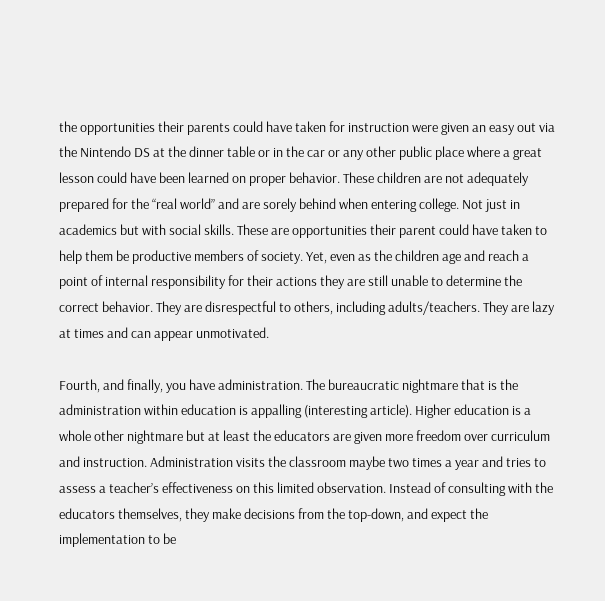the opportunities their parents could have taken for instruction were given an easy out via the Nintendo DS at the dinner table or in the car or any other public place where a great lesson could have been learned on proper behavior. These children are not adequately prepared for the “real world” and are sorely behind when entering college. Not just in academics but with social skills. These are opportunities their parent could have taken to help them be productive members of society. Yet, even as the children age and reach a point of internal responsibility for their actions they are still unable to determine the correct behavior. They are disrespectful to others, including adults/teachers. They are lazy at times and can appear unmotivated.

Fourth, and finally, you have administration. The bureaucratic nightmare that is the administration within education is appalling (interesting article). Higher education is a whole other nightmare but at least the educators are given more freedom over curriculum and instruction. Administration visits the classroom maybe two times a year and tries to assess a teacher’s effectiveness on this limited observation. Instead of consulting with the educators themselves, they make decisions from the top-down, and expect the implementation to be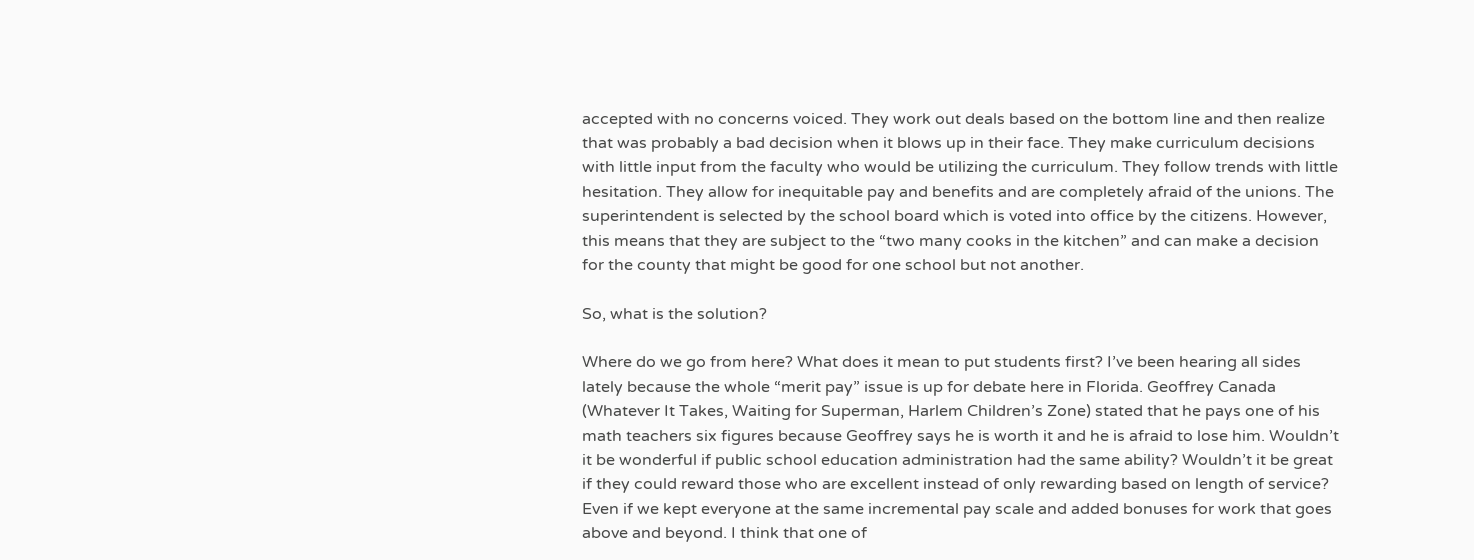accepted with no concerns voiced. They work out deals based on the bottom line and then realize that was probably a bad decision when it blows up in their face. They make curriculum decisions with little input from the faculty who would be utilizing the curriculum. They follow trends with little hesitation. They allow for inequitable pay and benefits and are completely afraid of the unions. The superintendent is selected by the school board which is voted into office by the citizens. However, this means that they are subject to the “two many cooks in the kitchen” and can make a decision for the county that might be good for one school but not another.

So, what is the solution?

Where do we go from here? What does it mean to put students first? I’ve been hearing all sides lately because the whole “merit pay” issue is up for debate here in Florida. Geoffrey Canada (Whatever It Takes, Waiting for Superman, Harlem Children’s Zone) stated that he pays one of his math teachers six figures because Geoffrey says he is worth it and he is afraid to lose him. Wouldn’t it be wonderful if public school education administration had the same ability? Wouldn’t it be great if they could reward those who are excellent instead of only rewarding based on length of service? Even if we kept everyone at the same incremental pay scale and added bonuses for work that goes above and beyond. I think that one of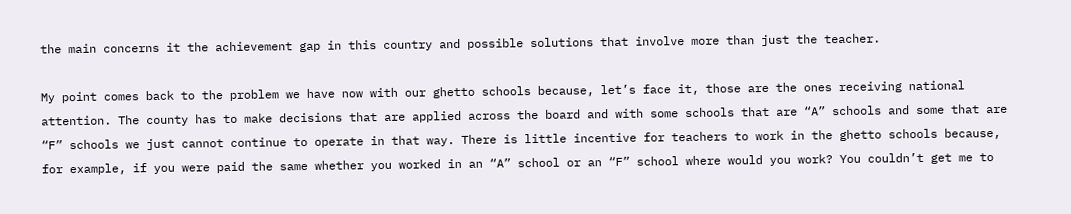the main concerns it the achievement gap in this country and possible solutions that involve more than just the teacher.

My point comes back to the problem we have now with our ghetto schools because, let’s face it, those are the ones receiving national attention. The county has to make decisions that are applied across the board and with some schools that are “A” schools and some that are “F” schools we just cannot continue to operate in that way. There is little incentive for teachers to work in the ghetto schools because, for example, if you were paid the same whether you worked in an “A” school or an “F” school where would you work? You couldn’t get me to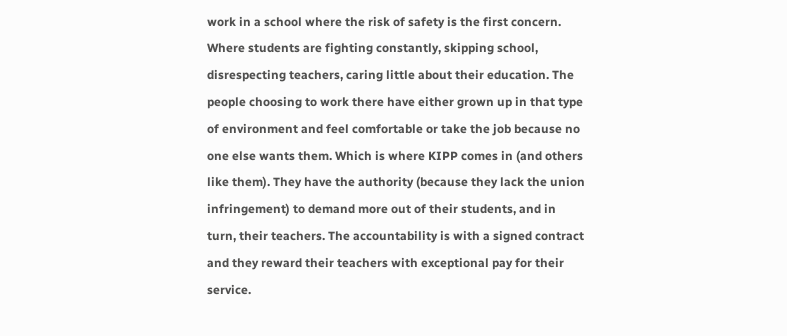work in a school where the risk of safety is the first concern. Where students are fighting constantly, skipping school, disrespecting teachers, caring little about their education. The people choosing to work there have either grown up in that type of environment and feel comfortable or take the job because no one else wants them. Which is where KIPP comes in (and others like them). They have the authority (because they lack the union infringement) to demand more out of their students, and in turn, their teachers. The accountability is with a signed contract and they reward their teachers with exceptional pay for their service.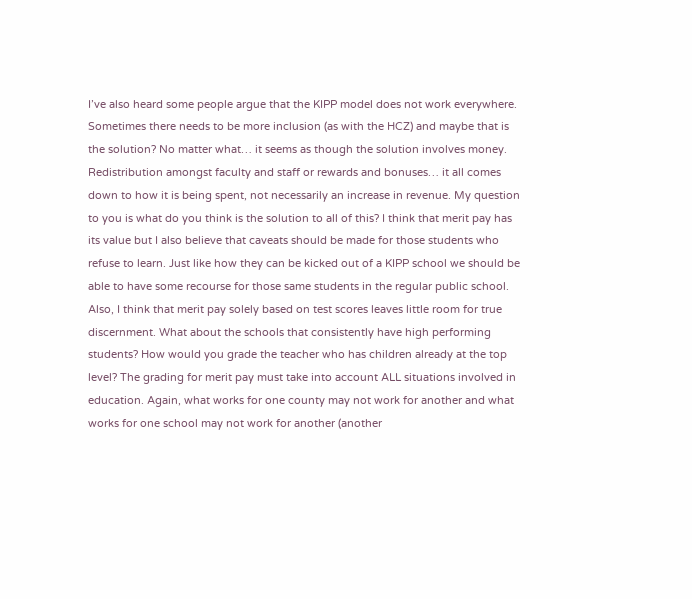I’ve also heard some people argue that the KIPP model does not work everywhere. Sometimes there needs to be more inclusion (as with the HCZ) and maybe that is the solution? No matter what… it seems as though the solution involves money. Redistribution amongst faculty and staff or rewards and bonuses… it all comes down to how it is being spent, not necessarily an increase in revenue. My question to you is what do you think is the solution to all of this? I think that merit pay has its value but I also believe that caveats should be made for those students who refuse to learn. Just like how they can be kicked out of a KIPP school we should be able to have some recourse for those same students in the regular public school. Also, I think that merit pay solely based on test scores leaves little room for true discernment. What about the schools that consistently have high performing students? How would you grade the teacher who has children already at the top level? The grading for merit pay must take into account ALL situations involved in education. Again, what works for one county may not work for another and what works for one school may not work for another (another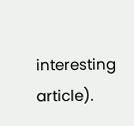interesting article).